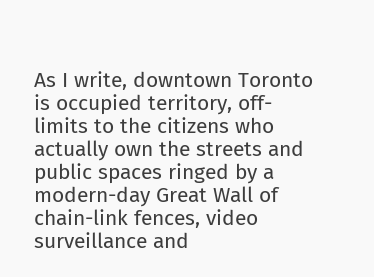As I write, downtown Toronto is occupied territory, off-limits to the citizens who actually own the streets and public spaces ringed by a modern-day Great Wall of chain-link fences, video surveillance and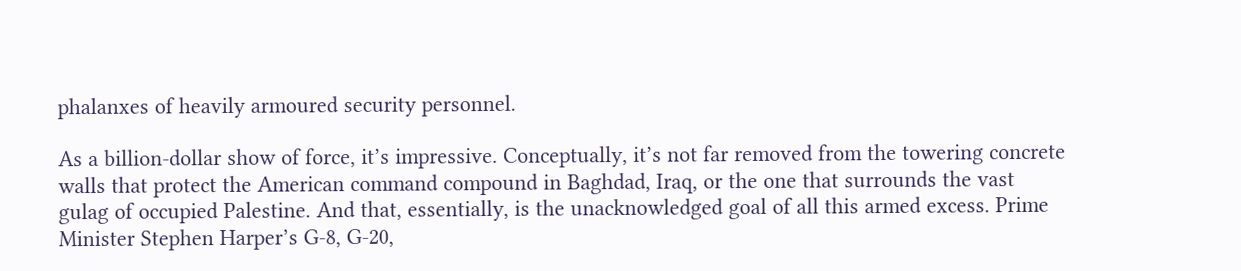phalanxes of heavily armoured security personnel.

As a billion-dollar show of force, it’s impressive. Conceptually, it’s not far removed from the towering concrete walls that protect the American command compound in Baghdad, Iraq, or the one that surrounds the vast gulag of occupied Palestine. And that, essentially, is the unacknowledged goal of all this armed excess. Prime Minister Stephen Harper’s G-8, G-20,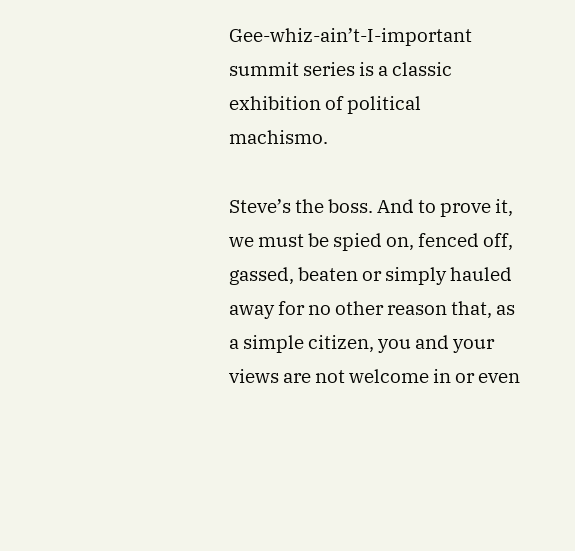Gee-whiz-ain’t-I-important summit series is a classic exhibition of political machismo.

Steve’s the boss. And to prove it, we must be spied on, fenced off, gassed, beaten or simply hauled away for no other reason that, as a simple citizen, you and your views are not welcome in or even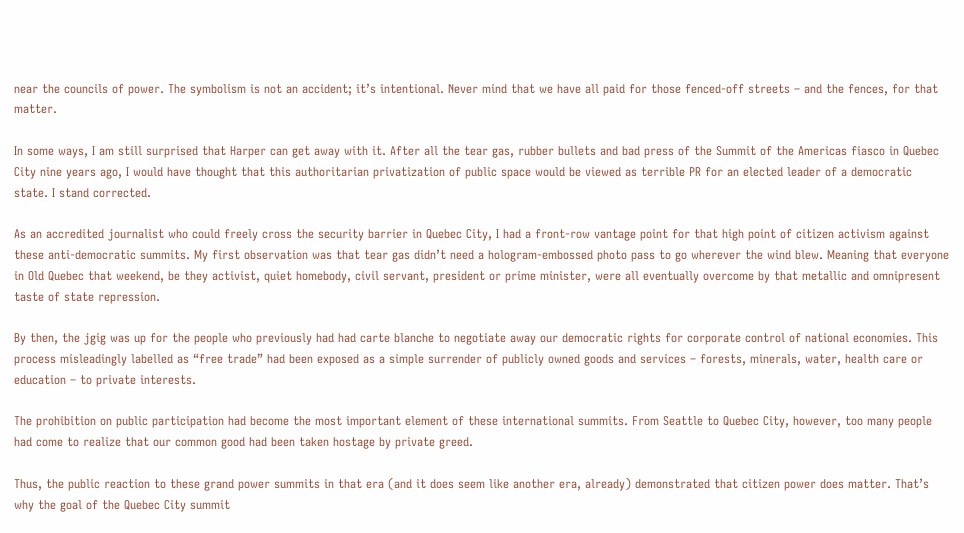near the councils of power. The symbolism is not an accident; it’s intentional. Never mind that we have all paid for those fenced-off streets – and the fences, for that matter.

In some ways, I am still surprised that Harper can get away with it. After all the tear gas, rubber bullets and bad press of the Summit of the Americas fiasco in Quebec City nine years ago, I would have thought that this authoritarian privatization of public space would be viewed as terrible PR for an elected leader of a democratic state. I stand corrected.

As an accredited journalist who could freely cross the security barrier in Quebec City, I had a front-row vantage point for that high point of citizen activism against these anti-democratic summits. My first observation was that tear gas didn’t need a hologram-embossed photo pass to go wherever the wind blew. Meaning that everyone in Old Quebec that weekend, be they activist, quiet homebody, civil servant, president or prime minister, were all eventually overcome by that metallic and omnipresent taste of state repression.

By then, the jgig was up for the people who previously had had carte blanche to negotiate away our democratic rights for corporate control of national economies. This process misleadingly labelled as “free trade” had been exposed as a simple surrender of publicly owned goods and services – forests, minerals, water, health care or education – to private interests.

The prohibition on public participation had become the most important element of these international summits. From Seattle to Quebec City, however, too many people had come to realize that our common good had been taken hostage by private greed.

Thus, the public reaction to these grand power summits in that era (and it does seem like another era, already) demonstrated that citizen power does matter. That’s why the goal of the Quebec City summit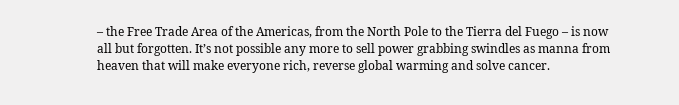– the Free Trade Area of the Americas, from the North Pole to the Tierra del Fuego – is now all but forgotten. It’s not possible any more to sell power grabbing swindles as manna from heaven that will make everyone rich, reverse global warming and solve cancer.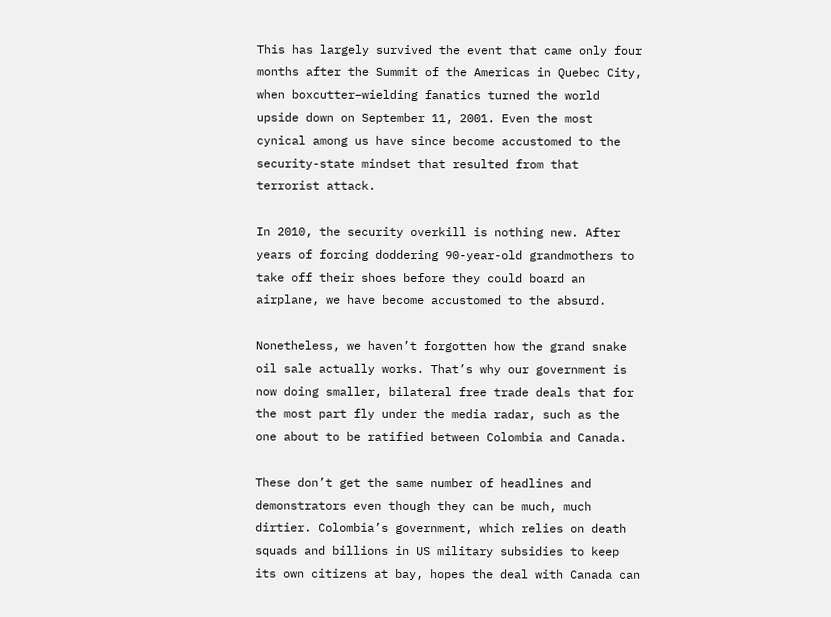This has largely survived the event that came only four months after the Summit of the Americas in Quebec City, when boxcutter–wielding fanatics turned the world upside down on September 11, 2001. Even the most cynical among us have since become accustomed to the security-state mindset that resulted from that terrorist attack.

In 2010, the security overkill is nothing new. After years of forcing doddering 90-year-old grandmothers to take off their shoes before they could board an airplane, we have become accustomed to the absurd.

Nonetheless, we haven’t forgotten how the grand snake oil sale actually works. That’s why our government is now doing smaller, bilateral free trade deals that for the most part fly under the media radar, such as the one about to be ratified between Colombia and Canada.

These don’t get the same number of headlines and demonstrators even though they can be much, much dirtier. Colombia’s government, which relies on death squads and billions in US military subsidies to keep its own citizens at bay, hopes the deal with Canada can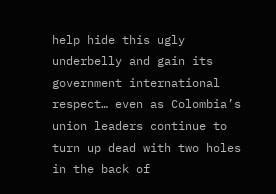help hide this ugly underbelly and gain its government international respect… even as Colombia’s union leaders continue to turn up dead with two holes in the back of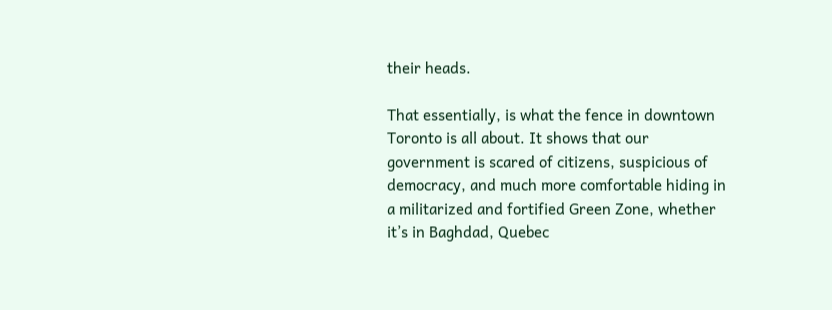their heads.

That essentially, is what the fence in downtown Toronto is all about. It shows that our government is scared of citizens, suspicious of democracy, and much more comfortable hiding in a militarized and fortified Green Zone, whether it’s in Baghdad, Quebec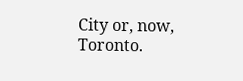City or, now, Toronto.